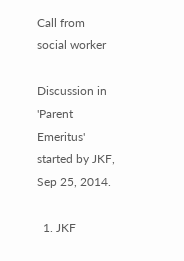Call from social worker

Discussion in 'Parent Emeritus' started by JKF, Sep 25, 2014.

  1. JKF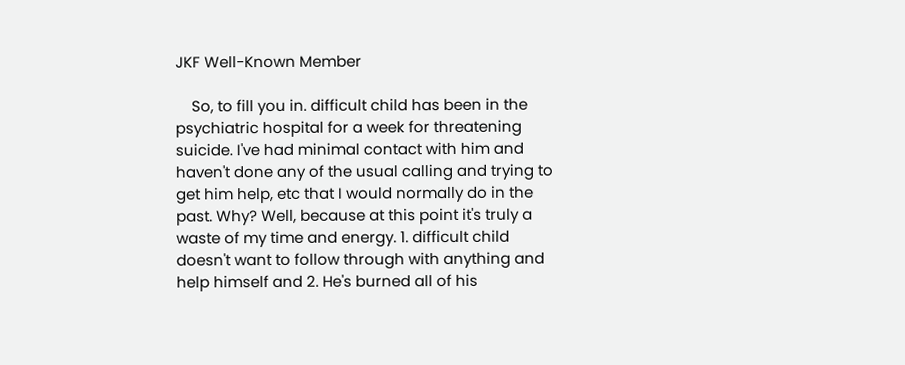JKF Well-Known Member

    So, to fill you in. difficult child has been in the psychiatric hospital for a week for threatening suicide. I've had minimal contact with him and haven't done any of the usual calling and trying to get him help, etc that I would normally do in the past. Why? Well, because at this point it's truly a waste of my time and energy. 1. difficult child doesn't want to follow through with anything and help himself and 2. He's burned all of his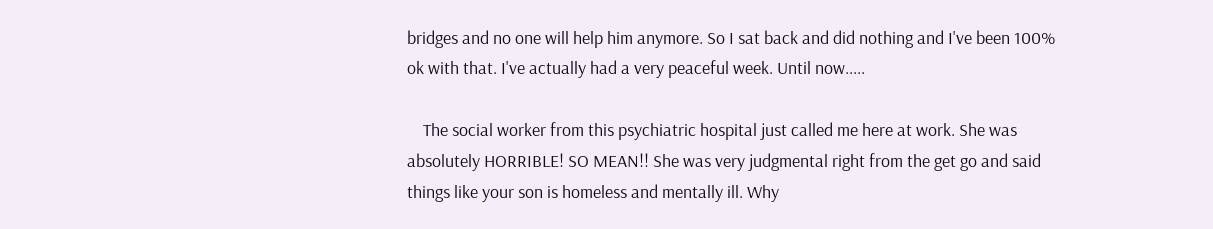bridges and no one will help him anymore. So I sat back and did nothing and I've been 100% ok with that. I've actually had a very peaceful week. Until now.....

    The social worker from this psychiatric hospital just called me here at work. She was absolutely HORRIBLE! SO MEAN!! She was very judgmental right from the get go and said things like your son is homeless and mentally ill. Why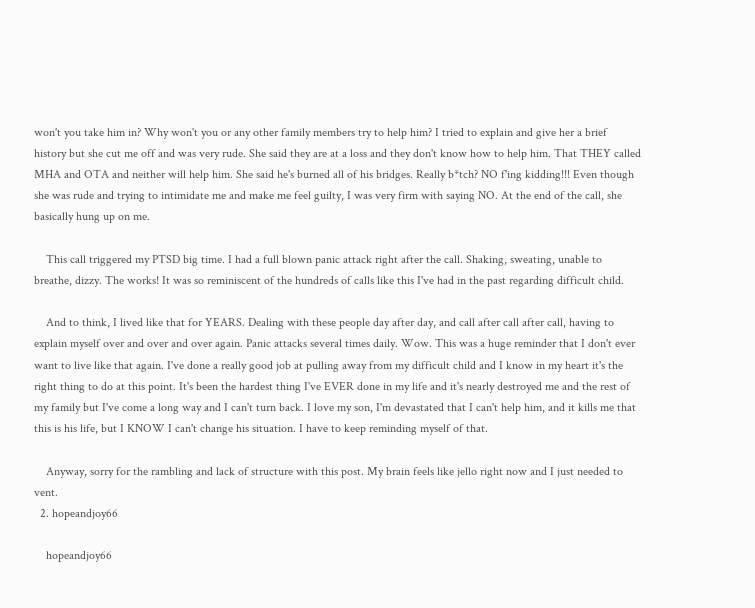won't you take him in? Why won't you or any other family members try to help him? I tried to explain and give her a brief history but she cut me off and was very rude. She said they are at a loss and they don't know how to help him. That THEY called MHA and OTA and neither will help him. She said he's burned all of his bridges. Really b*tch? NO f'ing kidding!!! Even though she was rude and trying to intimidate me and make me feel guilty, I was very firm with saying NO. At the end of the call, she basically hung up on me.

    This call triggered my PTSD big time. I had a full blown panic attack right after the call. Shaking, sweating, unable to breathe, dizzy. The works! It was so reminiscent of the hundreds of calls like this I've had in the past regarding difficult child.

    And to think, I lived like that for YEARS. Dealing with these people day after day, and call after call after call, having to explain myself over and over and over again. Panic attacks several times daily. Wow. This was a huge reminder that I don't ever want to live like that again. I've done a really good job at pulling away from my difficult child and I know in my heart it's the right thing to do at this point. It's been the hardest thing I've EVER done in my life and it's nearly destroyed me and the rest of my family but I've come a long way and I can't turn back. I love my son, I'm devastated that I can't help him, and it kills me that this is his life, but I KNOW I can't change his situation. I have to keep reminding myself of that.

    Anyway, sorry for the rambling and lack of structure with this post. My brain feels like jello right now and I just needed to vent.
  2. hopeandjoy66

    hopeandjoy66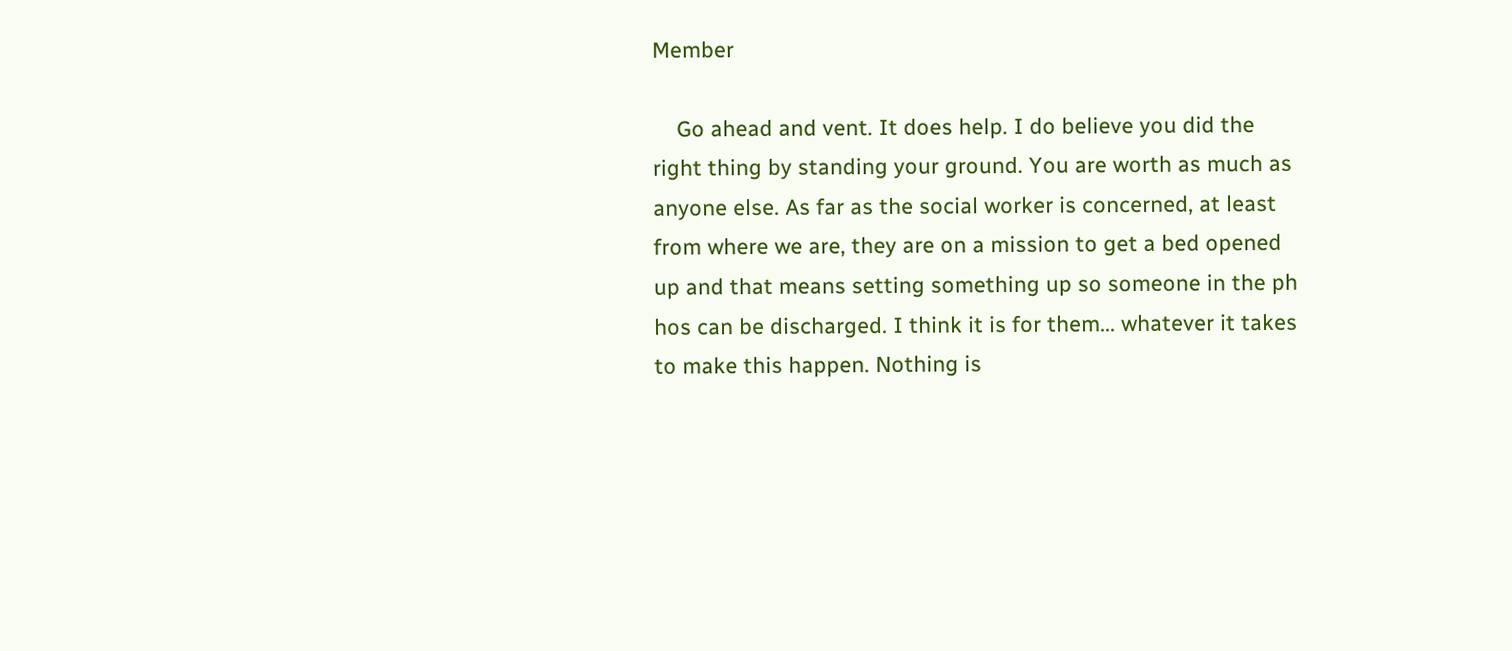Member

    Go ahead and vent. It does help. I do believe you did the right thing by standing your ground. You are worth as much as anyone else. As far as the social worker is concerned, at least from where we are, they are on a mission to get a bed opened up and that means setting something up so someone in the ph hos can be discharged. I think it is for them... whatever it takes to make this happen. Nothing is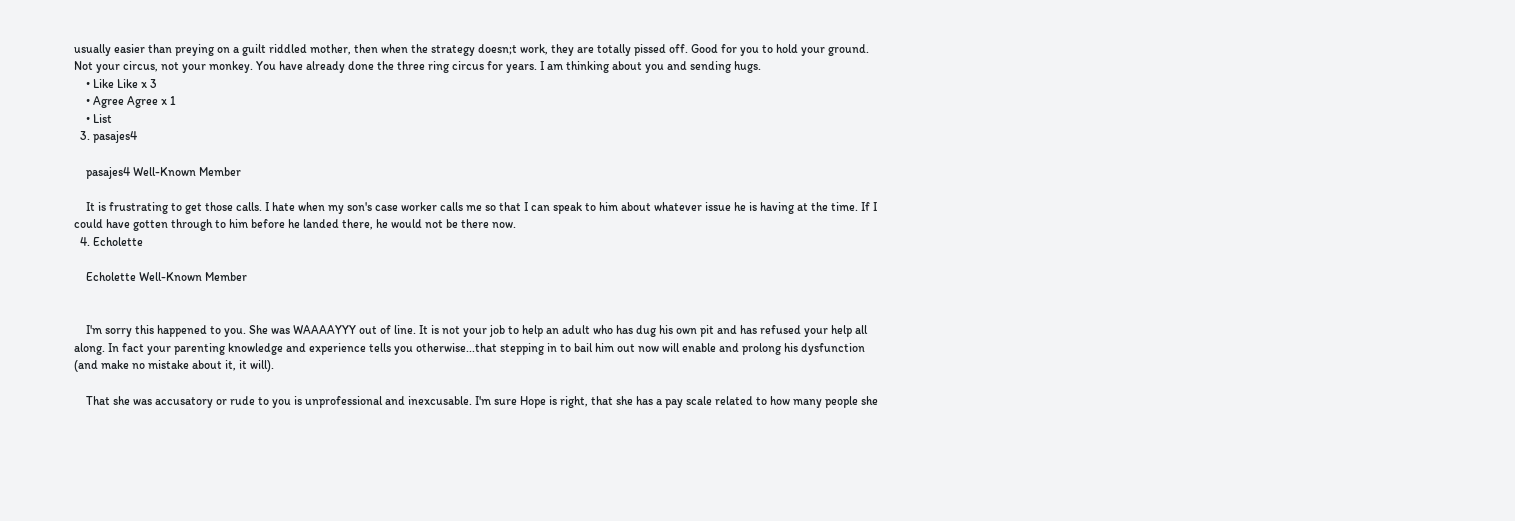usually easier than preying on a guilt riddled mother, then when the strategy doesn;t work, they are totally pissed off. Good for you to hold your ground. Not your circus, not your monkey. You have already done the three ring circus for years. I am thinking about you and sending hugs.
    • Like Like x 3
    • Agree Agree x 1
    • List
  3. pasajes4

    pasajes4 Well-Known Member

    It is frustrating to get those calls. I hate when my son's case worker calls me so that I can speak to him about whatever issue he is having at the time. If I could have gotten through to him before he landed there, he would not be there now.
  4. Echolette

    Echolette Well-Known Member


    I'm sorry this happened to you. She was WAAAAYYY out of line. It is not your job to help an adult who has dug his own pit and has refused your help all along. In fact your parenting knowledge and experience tells you otherwise...that stepping in to bail him out now will enable and prolong his dysfunction (and make no mistake about it, it will).

    That she was accusatory or rude to you is unprofessional and inexcusable. I'm sure Hope is right, that she has a pay scale related to how many people she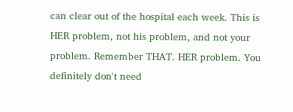can clear out of the hospital each week. This is HER problem, not his problem, and not your problem. Remember THAT. HER problem. You definitely don't need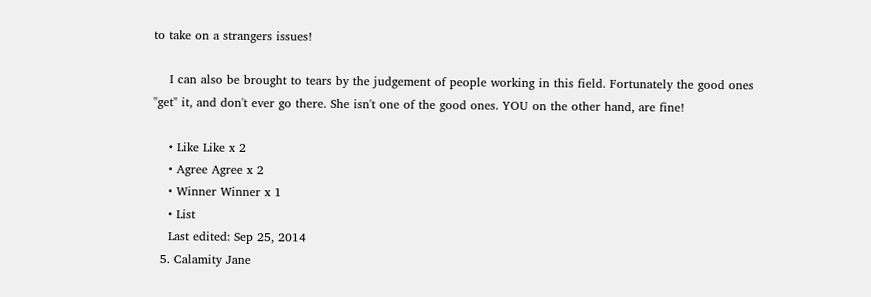to take on a strangers issues!

    I can also be brought to tears by the judgement of people working in this field. Fortunately the good ones "get" it, and don't ever go there. She isn't one of the good ones. YOU on the other hand, are fine!

    • Like Like x 2
    • Agree Agree x 2
    • Winner Winner x 1
    • List
    Last edited: Sep 25, 2014
  5. Calamity Jane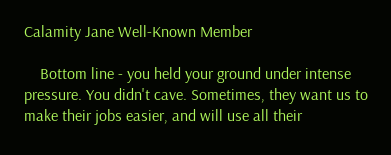Calamity Jane Well-Known Member

    Bottom line - you held your ground under intense pressure. You didn't cave. Sometimes, they want us to make their jobs easier, and will use all their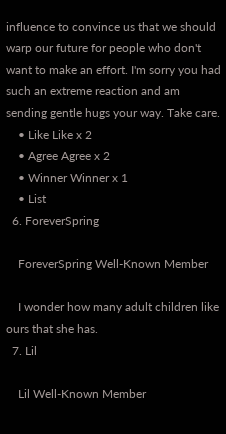influence to convince us that we should warp our future for people who don't want to make an effort. I'm sorry you had such an extreme reaction and am sending gentle hugs your way. Take care.
    • Like Like x 2
    • Agree Agree x 2
    • Winner Winner x 1
    • List
  6. ForeverSpring

    ForeverSpring Well-Known Member

    I wonder how many adult children like ours that she has.
  7. Lil

    Lil Well-Known Member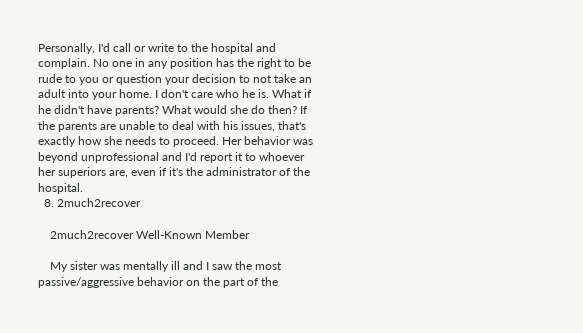Personally, I'd call or write to the hospital and complain. No one in any position has the right to be rude to you or question your decision to not take an adult into your home. I don't care who he is. What if he didn't have parents? What would she do then? If the parents are unable to deal with his issues, that's exactly how she needs to proceed. Her behavior was beyond unprofessional and I'd report it to whoever her superiors are, even if it's the administrator of the hospital.
  8. 2much2recover

    2much2recover Well-Known Member

    My sister was mentally ill and I saw the most passive/aggressive behavior on the part of the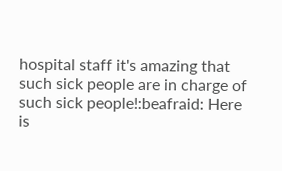hospital staff it's amazing that such sick people are in charge of such sick people!:beafraid: Here is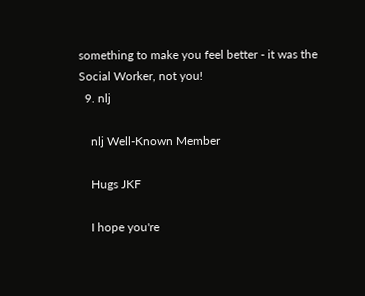something to make you feel better - it was the Social Worker, not you!
  9. nlj

    nlj Well-Known Member

    Hugs JKF

    I hope you're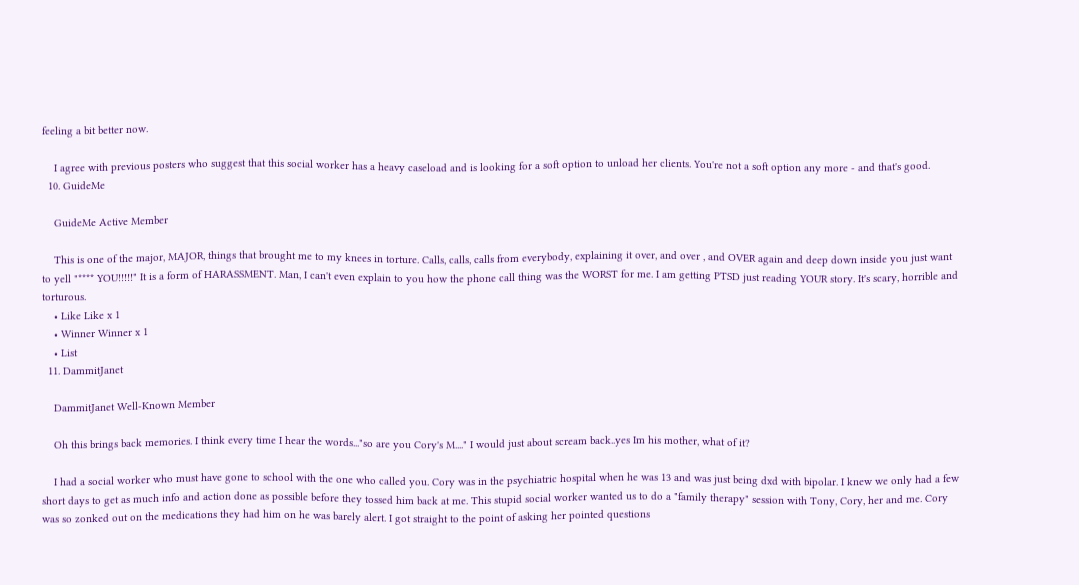feeling a bit better now.

    I agree with previous posters who suggest that this social worker has a heavy caseload and is looking for a soft option to unload her clients. You're not a soft option any more - and that's good.
  10. GuideMe

    GuideMe Active Member

    This is one of the major, MAJOR, things that brought me to my knees in torture. Calls, calls, calls from everybody, explaining it over, and over , and OVER again and deep down inside you just want to yell "**** YOU!!!!!" It is a form of HARASSMENT. Man, I can't even explain to you how the phone call thing was the WORST for me. I am getting PTSD just reading YOUR story. It's scary, horrible and torturous.
    • Like Like x 1
    • Winner Winner x 1
    • List
  11. DammitJanet

    DammitJanet Well-Known Member

    Oh this brings back memories. I think every time I hear the words..."so are you Cory's M...." I would just about scream back..yes Im his mother, what of it?

    I had a social worker who must have gone to school with the one who called you. Cory was in the psychiatric hospital when he was 13 and was just being dxd with bipolar. I knew we only had a few short days to get as much info and action done as possible before they tossed him back at me. This stupid social worker wanted us to do a "family therapy" session with Tony, Cory, her and me. Cory was so zonked out on the medications they had him on he was barely alert. I got straight to the point of asking her pointed questions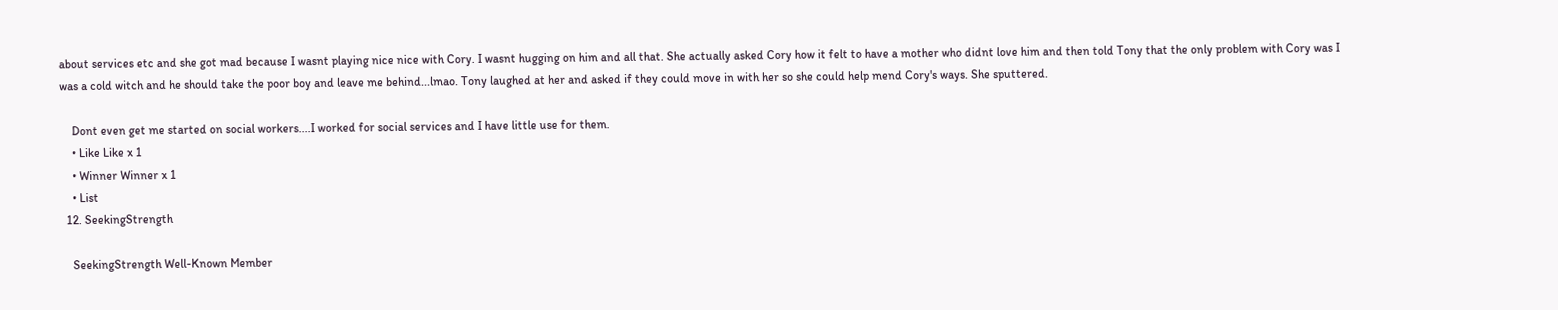about services etc and she got mad because I wasnt playing nice nice with Cory. I wasnt hugging on him and all that. She actually asked Cory how it felt to have a mother who didnt love him and then told Tony that the only problem with Cory was I was a cold witch and he should take the poor boy and leave me behind...lmao. Tony laughed at her and asked if they could move in with her so she could help mend Cory's ways. She sputtered.

    Dont even get me started on social workers....I worked for social services and I have little use for them.
    • Like Like x 1
    • Winner Winner x 1
    • List
  12. SeekingStrength

    SeekingStrength Well-Known Member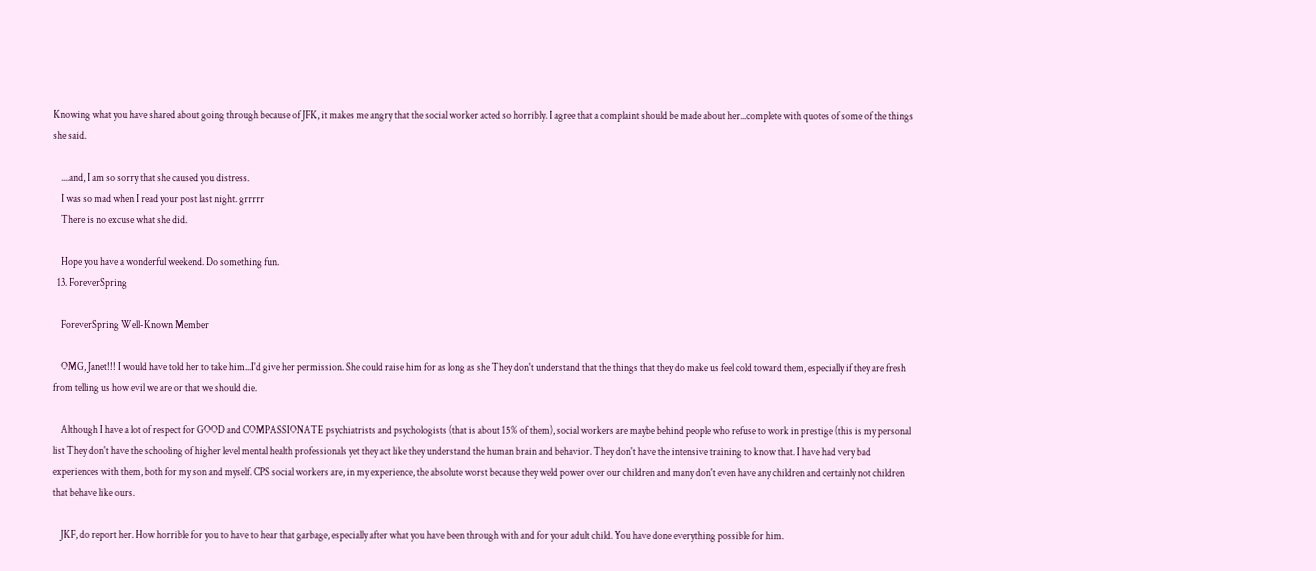Knowing what you have shared about going through because of JFK, it makes me angry that the social worker acted so horribly. I agree that a complaint should be made about her...complete with quotes of some of the things she said.

    ....and, I am so sorry that she caused you distress.
    I was so mad when I read your post last night. grrrrr
    There is no excuse what she did.

    Hope you have a wonderful weekend. Do something fun.
  13. ForeverSpring

    ForeverSpring Well-Known Member

    OMG, Janet!!! I would have told her to take him...I'd give her permission. She could raise him for as long as she They don't understand that the things that they do make us feel cold toward them, especially if they are fresh from telling us how evil we are or that we should die.

    Although I have a lot of respect for GOOD and COMPASSIONATE psychiatrists and psychologists (that is about 15% of them), social workers are maybe behind people who refuse to work in prestige (this is my personal list They don't have the schooling of higher level mental health professionals yet they act like they understand the human brain and behavior. They don't have the intensive training to know that. I have had very bad experiences with them, both for my son and myself. CPS social workers are, in my experience, the absolute worst because they weld power over our children and many don't even have any children and certainly not children that behave like ours.

    JKF, do report her. How horrible for you to have to hear that garbage, especially after what you have been through with and for your adult child. You have done everything possible for him.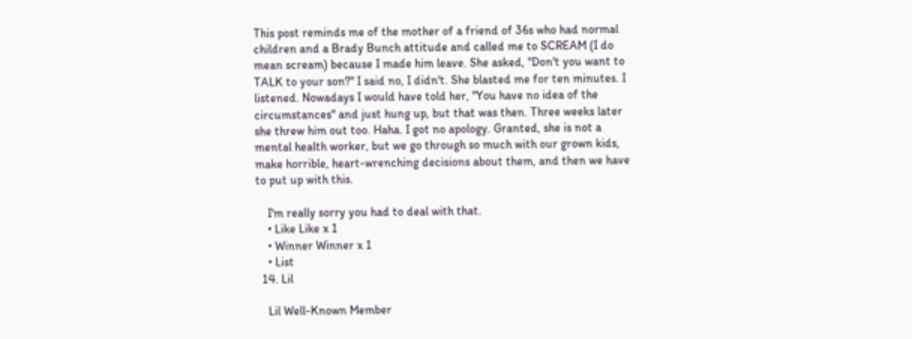This post reminds me of the mother of a friend of 36s who had normal children and a Brady Bunch attitude and called me to SCREAM (I do mean scream) because I made him leave. She asked, "Don't you want to TALK to your son?" I said no, I didn't. She blasted me for ten minutes. I listened. Nowadays I would have told her, "You have no idea of the circumstances" and just hung up, but that was then. Three weeks later she threw him out too. Haha. I got no apology. Granted, she is not a mental health worker, but we go through so much with our grown kids, make horrible, heart-wrenching decisions about them, and then we have to put up with this.

    I'm really sorry you had to deal with that.
    • Like Like x 1
    • Winner Winner x 1
    • List
  14. Lil

    Lil Well-Known Member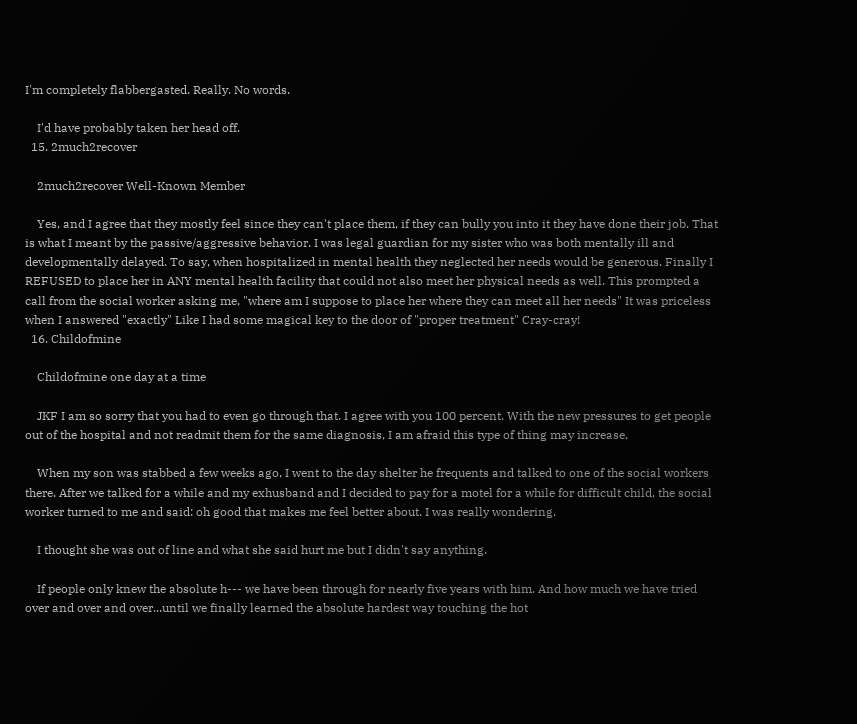I'm completely flabbergasted. Really. No words.

    I'd have probably taken her head off.
  15. 2much2recover

    2much2recover Well-Known Member

    Yes, and I agree that they mostly feel since they can't place them, if they can bully you into it they have done their job. That is what I meant by the passive/aggressive behavior. I was legal guardian for my sister who was both mentally ill and developmentally delayed. To say, when hospitalized in mental health they neglected her needs would be generous. Finally I REFUSED to place her in ANY mental health facility that could not also meet her physical needs as well. This prompted a call from the social worker asking me, "where am I suppose to place her where they can meet all her needs" It was priceless when I answered "exactly" Like I had some magical key to the door of "proper treatment" Cray-cray!
  16. Childofmine

    Childofmine one day at a time

    JKF I am so sorry that you had to even go through that. I agree with you 100 percent. With the new pressures to get people out of the hospital and not readmit them for the same diagnosis, I am afraid this type of thing may increase.

    When my son was stabbed a few weeks ago, I went to the day shelter he frequents and talked to one of the social workers there. After we talked for a while and my exhusband and I decided to pay for a motel for a while for difficult child, the social worker turned to me and said: oh good that makes me feel better about. I was really wondering.

    I thought she was out of line and what she said hurt me but I didn't say anything.

    If people only knew the absolute h--- we have been through for nearly five years with him. And how much we have tried over and over and over...until we finally learned the absolute hardest way touching the hot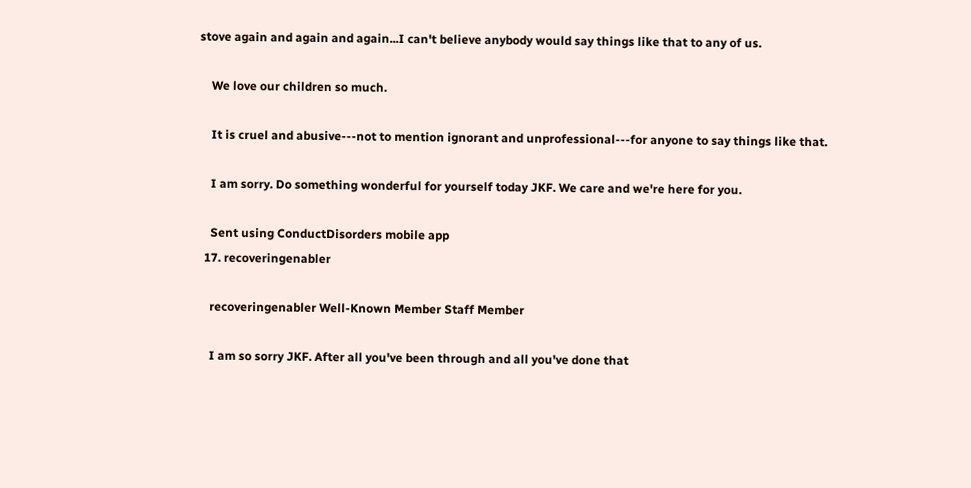stove again and again and again...I can't believe anybody would say things like that to any of us.

    We love our children so much.

    It is cruel and abusive---not to mention ignorant and unprofessional---for anyone to say things like that.

    I am sorry. Do something wonderful for yourself today JKF. We care and we're here for you.

    Sent using ConductDisorders mobile app
  17. recoveringenabler

    recoveringenabler Well-Known Member Staff Member

    I am so sorry JKF. After all you've been through and all you've done that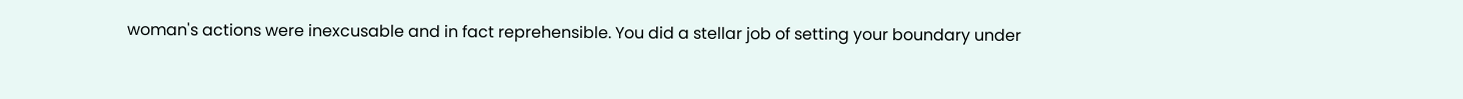woman's actions were inexcusable and in fact reprehensible. You did a stellar job of setting your boundary under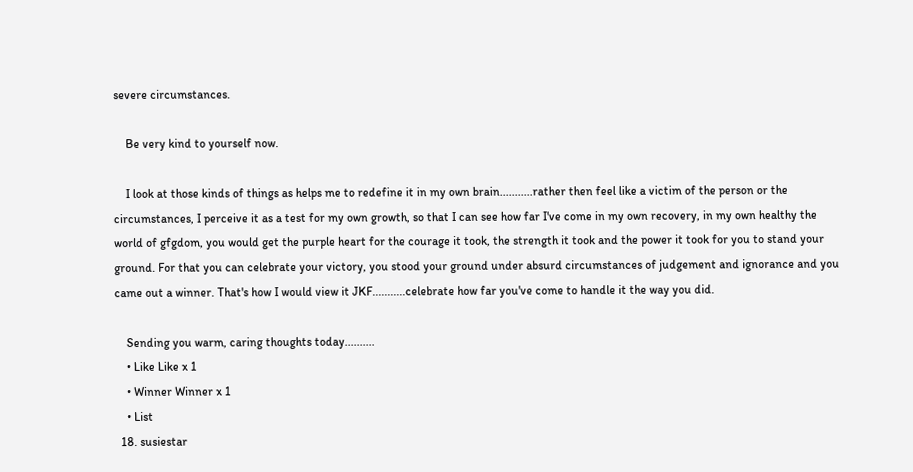severe circumstances.

    Be very kind to yourself now.

    I look at those kinds of things as helps me to redefine it in my own brain...........rather then feel like a victim of the person or the circumstances, I perceive it as a test for my own growth, so that I can see how far I've come in my own recovery, in my own healthy the world of gfgdom, you would get the purple heart for the courage it took, the strength it took and the power it took for you to stand your ground. For that you can celebrate your victory, you stood your ground under absurd circumstances of judgement and ignorance and you came out a winner. That's how I would view it JKF...........celebrate how far you've come to handle it the way you did.

    Sending you warm, caring thoughts today..........
    • Like Like x 1
    • Winner Winner x 1
    • List
  18. susiestar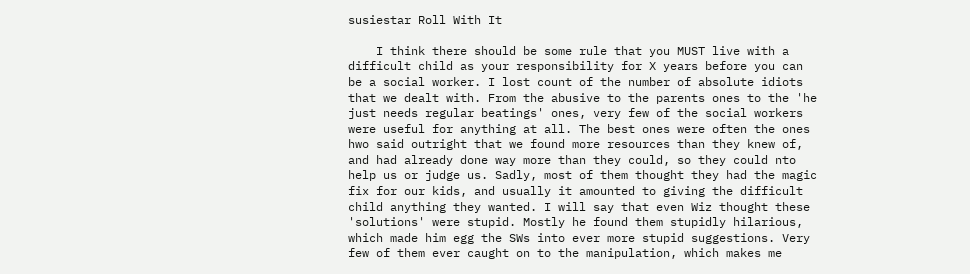susiestar Roll With It

    I think there should be some rule that you MUST live with a difficult child as your responsibility for X years before you can be a social worker. I lost count of the number of absolute idiots that we dealt with. From the abusive to the parents ones to the 'he just needs regular beatings' ones, very few of the social workers were useful for anything at all. The best ones were often the ones hwo said outright that we found more resources than they knew of, and had already done way more than they could, so they could nto help us or judge us. Sadly, most of them thought they had the magic fix for our kids, and usually it amounted to giving the difficult child anything they wanted. I will say that even Wiz thought these 'solutions' were stupid. Mostly he found them stupidly hilarious, which made him egg the SWs into ever more stupid suggestions. Very few of them ever caught on to the manipulation, which makes me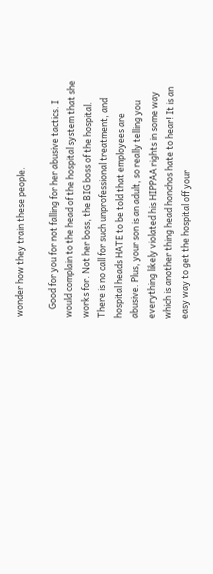wonder how they train these people.

    Good for you for not falling for her abusive tactics. I would complain to the head of the hospital system that she works for. Not her boss, the BIG boss of the hospital. There is no call for such unprofessional treatment, and hospital heads HATE to be told that employees are abusive. Plus, your son is an adult, so really telling you everything likely violated his HIPPAA rights in some way which is another thing head honchos hate to hear! It is an easy way to get the hospital off your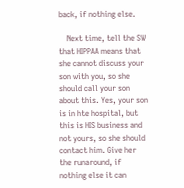back, if nothing else.

    Next time, tell the SW that HIPPAA means that she cannot discuss your son with you, so she should call your son about this. Yes, your son is in hte hospital, but this is HIS business and not yours, so she should contact him. Give her the runaround, if nothing else it can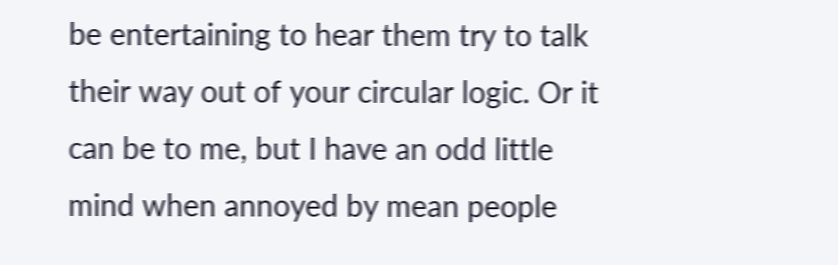be entertaining to hear them try to talk their way out of your circular logic. Or it can be to me, but I have an odd little mind when annoyed by mean people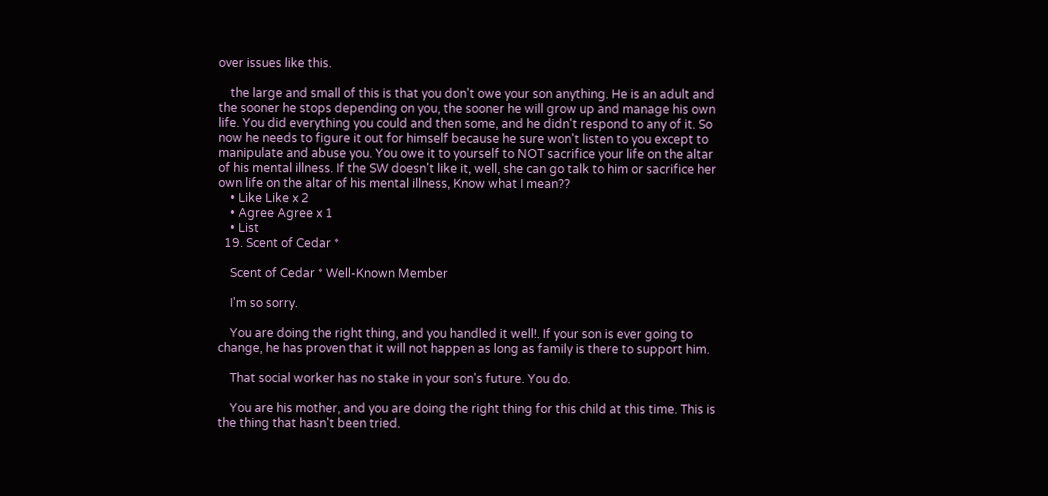over issues like this.

    the large and small of this is that you don't owe your son anything. He is an adult and the sooner he stops depending on you, the sooner he will grow up and manage his own life. You did everything you could and then some, and he didn't respond to any of it. So now he needs to figure it out for himself because he sure won't listen to you except to manipulate and abuse you. You owe it to yourself to NOT sacrifice your life on the altar of his mental illness. If the SW doesn't like it, well, she can go talk to him or sacrifice her own life on the altar of his mental illness, Know what I mean??
    • Like Like x 2
    • Agree Agree x 1
    • List
  19. Scent of Cedar *

    Scent of Cedar * Well-Known Member

    I'm so sorry.

    You are doing the right thing, and you handled it well!. If your son is ever going to change, he has proven that it will not happen as long as family is there to support him.

    That social worker has no stake in your son's future. You do.

    You are his mother, and you are doing the right thing for this child at this time. This is the thing that hasn't been tried.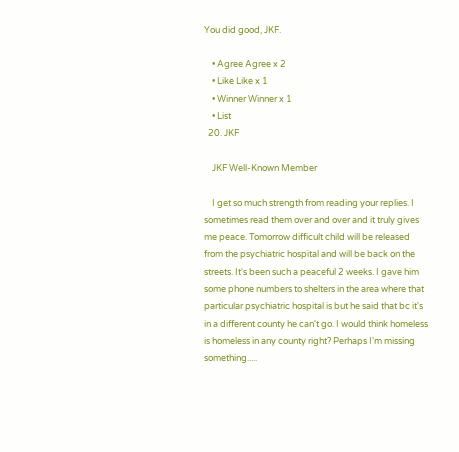You did good, JKF.

    • Agree Agree x 2
    • Like Like x 1
    • Winner Winner x 1
    • List
  20. JKF

    JKF Well-Known Member

    I get so much strength from reading your replies. I sometimes read them over and over and it truly gives me peace. Tomorrow difficult child will be released from the psychiatric hospital and will be back on the streets. It's been such a peaceful 2 weeks. I gave him some phone numbers to shelters in the area where that particular psychiatric hospital is but he said that bc it's in a different county he can't go. I would think homeless is homeless in any county right? Perhaps I'm missing something.....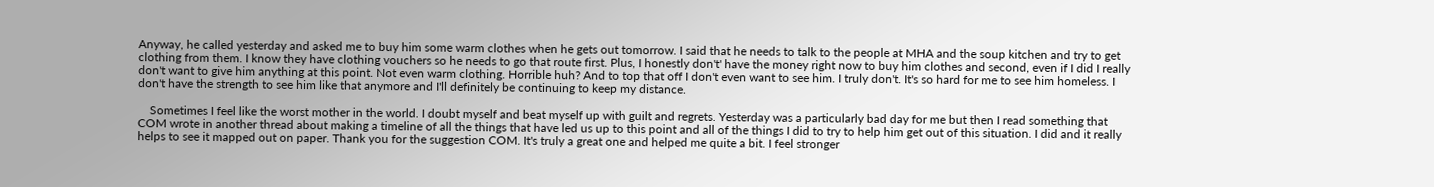Anyway, he called yesterday and asked me to buy him some warm clothes when he gets out tomorrow. I said that he needs to talk to the people at MHA and the soup kitchen and try to get clothing from them. I know they have clothing vouchers so he needs to go that route first. Plus, I honestly don't' have the money right now to buy him clothes and second, even if I did I really don't want to give him anything at this point. Not even warm clothing. Horrible huh? And to top that off I don't even want to see him. I truly don't. It's so hard for me to see him homeless. I don't have the strength to see him like that anymore and I'll definitely be continuing to keep my distance.

    Sometimes I feel like the worst mother in the world. I doubt myself and beat myself up with guilt and regrets. Yesterday was a particularly bad day for me but then I read something that COM wrote in another thread about making a timeline of all the things that have led us up to this point and all of the things I did to try to help him get out of this situation. I did and it really helps to see it mapped out on paper. Thank you for the suggestion COM. It's truly a great one and helped me quite a bit. I feel stronger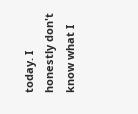today. I honestly don't know what I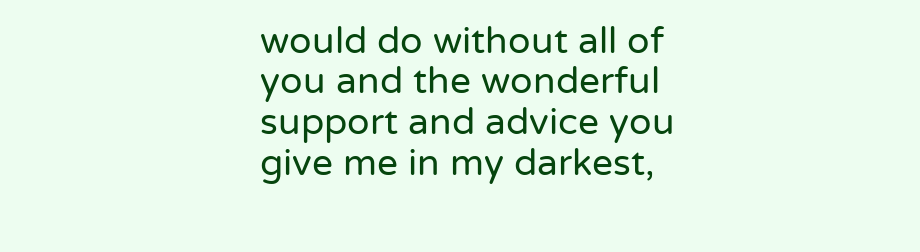would do without all of you and the wonderful support and advice you give me in my darkest,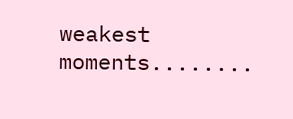weakest moments........